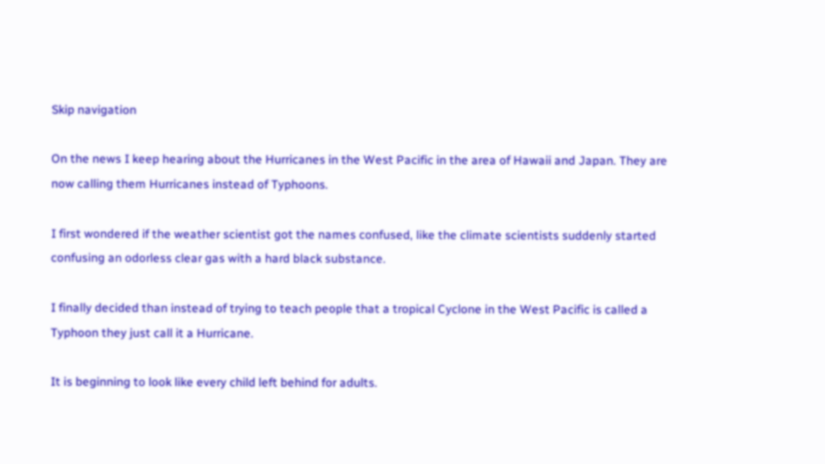Skip navigation

On the news I keep hearing about the Hurricanes in the West Pacific in the area of Hawaii and Japan. They are now calling them Hurricanes instead of Typhoons.

I first wondered if the weather scientist got the names confused, like the climate scientists suddenly started confusing an odorless clear gas with a hard black substance.

I finally decided than instead of trying to teach people that a tropical Cyclone in the West Pacific is called a Typhoon they just call it a Hurricane.

It is beginning to look like every child left behind for adults.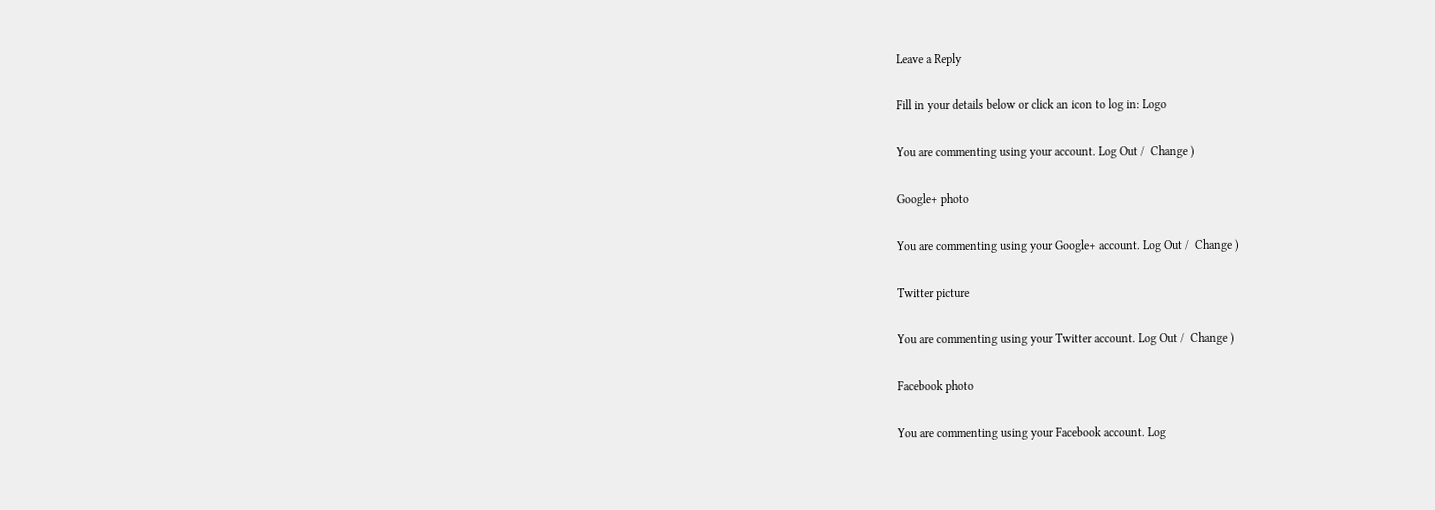Leave a Reply

Fill in your details below or click an icon to log in: Logo

You are commenting using your account. Log Out /  Change )

Google+ photo

You are commenting using your Google+ account. Log Out /  Change )

Twitter picture

You are commenting using your Twitter account. Log Out /  Change )

Facebook photo

You are commenting using your Facebook account. Log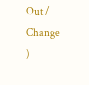Out /  Change )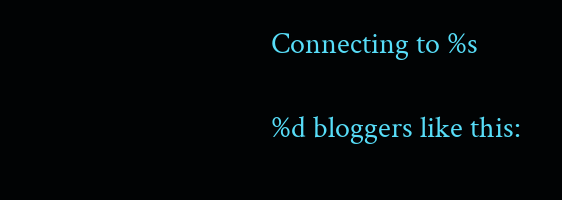Connecting to %s

%d bloggers like this: